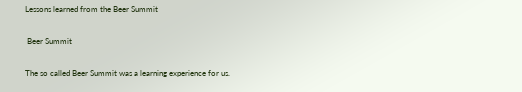Lessons learned from the Beer Summit

 Beer Summit

The so called Beer Summit was a learning experience for us.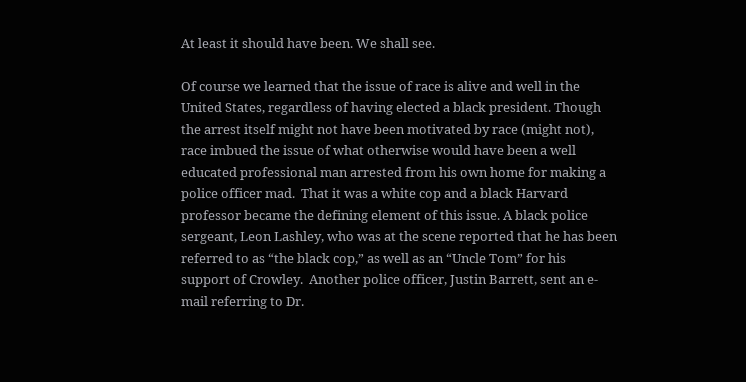At least it should have been. We shall see.

Of course we learned that the issue of race is alive and well in the United States, regardless of having elected a black president. Though the arrest itself might not have been motivated by race (might not), race imbued the issue of what otherwise would have been a well educated professional man arrested from his own home for making a police officer mad.  That it was a white cop and a black Harvard professor became the defining element of this issue. A black police sergeant, Leon Lashley, who was at the scene reported that he has been referred to as “the black cop,” as well as an “Uncle Tom” for his support of Crowley.  Another police officer, Justin Barrett, sent an e-mail referring to Dr.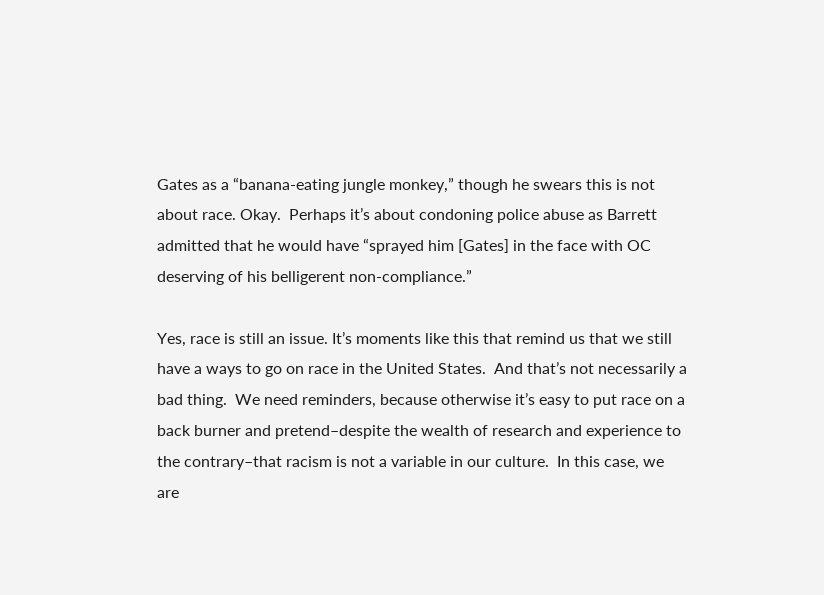Gates as a “banana-eating jungle monkey,” though he swears this is not about race. Okay.  Perhaps it’s about condoning police abuse as Barrett admitted that he would have “sprayed him [Gates] in the face with OC deserving of his belligerent non-compliance.”

Yes, race is still an issue. It’s moments like this that remind us that we still have a ways to go on race in the United States.  And that’s not necessarily a bad thing.  We need reminders, because otherwise it’s easy to put race on a back burner and pretend–despite the wealth of research and experience to the contrary–that racism is not a variable in our culture.  In this case, we are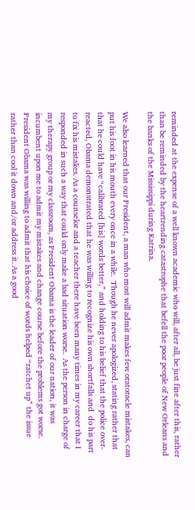reminded at the expense of a well known academic who will, after all, be just fine after this, rather than be reminded by the heartrending catastrophe that befell the poor people of New Orleans and the banks of the Mississippi during Katrina.

We also learned that our President, a man who most will admit makes few oratoracle mistakes, can put his foot in his mouth every once in a while.  Though he never apologized, stating rather that that he could have “calibrated [his] words better,” and holding to his belief that the police over-reacted, Obama demonstrated that he was willing to recognize his own shortfalls and  do his part to fix his mistakes. As a counselor and a teacher there have been many times in my career that I responded in such a way that could only make a bad situation worse.  As the person in charge of my therapy group or my classroom, as President Obama is the leader of our nation, it was incumbent upon me to admit my mistakes and change course before the problems got worse.  President Obama was willing to admit that his choice of words helped “ratchet up” the issue rather than cool it down and/or address it. As a good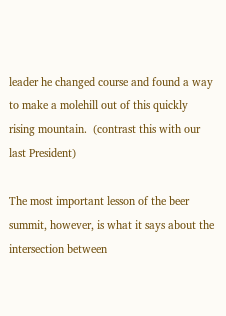leader he changed course and found a way to make a molehill out of this quickly rising mountain.  (contrast this with our last President)

The most important lesson of the beer summit, however, is what it says about the intersection between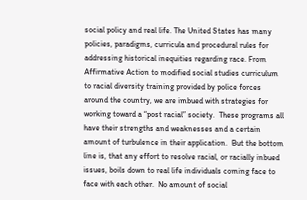social policy and real life. The United States has many policies, paradigms, curricula and procedural rules for addressing historical inequities regarding race. From Affirmative Action to modified social studies curriculum to racial diversity training provided by police forces around the country, we are imbued with strategies for working toward a “post racial” society.  These programs all have their strengths and weaknesses and a certain amount of turbulence in their application.  But the bottom line is, that any effort to resolve racial, or racially inbued issues, boils down to real life individuals coming face to face with each other.  No amount of social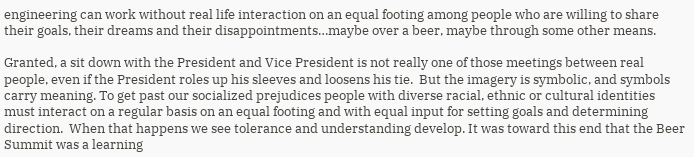engineering can work without real life interaction on an equal footing among people who are willing to share their goals, their dreams and their disappointments…maybe over a beer, maybe through some other means.

Granted, a sit down with the President and Vice President is not really one of those meetings between real people, even if the President roles up his sleeves and loosens his tie.  But the imagery is symbolic, and symbols carry meaning. To get past our socialized prejudices people with diverse racial, ethnic or cultural identities must interact on a regular basis on an equal footing and with equal input for setting goals and determining direction.  When that happens we see tolerance and understanding develop. It was toward this end that the Beer Summit was a learning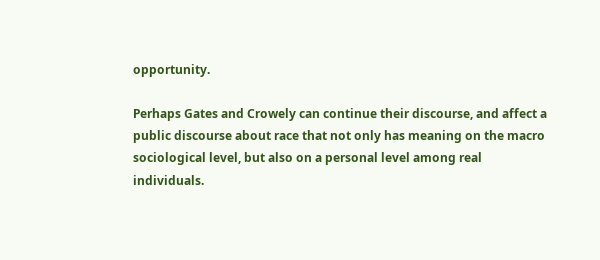opportunity.

Perhaps Gates and Crowely can continue their discourse, and affect a public discourse about race that not only has meaning on the macro sociological level, but also on a personal level among real individuals.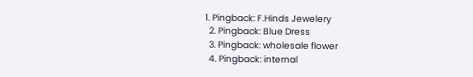1. Pingback: F.Hinds Jewelery
  2. Pingback: Blue Dress
  3. Pingback: wholesale flower
  4. Pingback: internal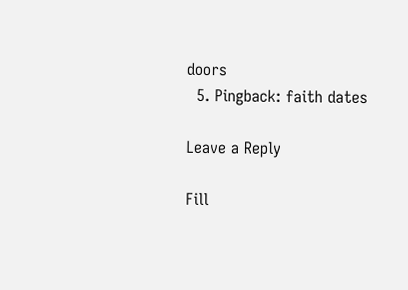doors
  5. Pingback: faith dates

Leave a Reply

Fill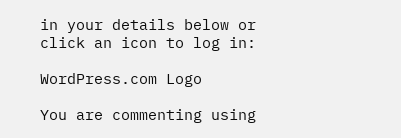in your details below or click an icon to log in:

WordPress.com Logo

You are commenting using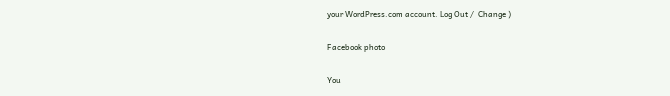your WordPress.com account. Log Out /  Change )

Facebook photo

You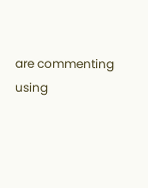are commenting using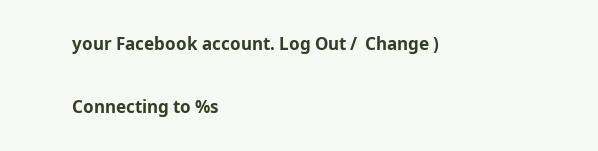your Facebook account. Log Out /  Change )

Connecting to %s